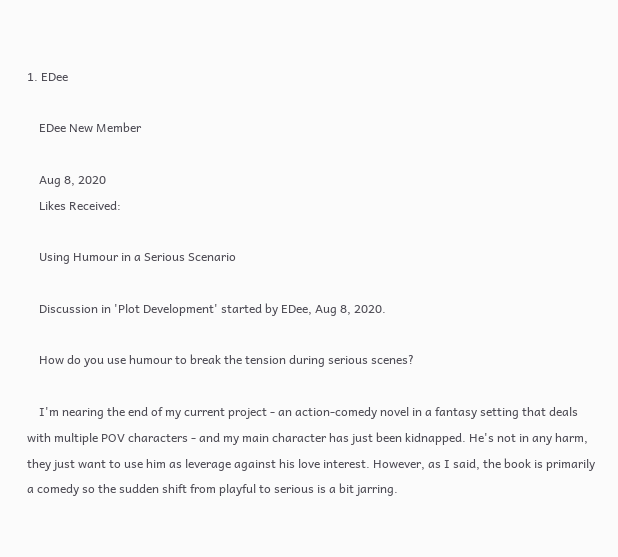1. EDee

    EDee New Member

    Aug 8, 2020
    Likes Received:

    Using Humour in a Serious Scenario

    Discussion in 'Plot Development' started by EDee, Aug 8, 2020.

    How do you use humour to break the tension during serious scenes?

    I'm nearing the end of my current project - an action-comedy novel in a fantasy setting that deals with multiple POV characters - and my main character has just been kidnapped. He's not in any harm, they just want to use him as leverage against his love interest. However, as I said, the book is primarily a comedy so the sudden shift from playful to serious is a bit jarring.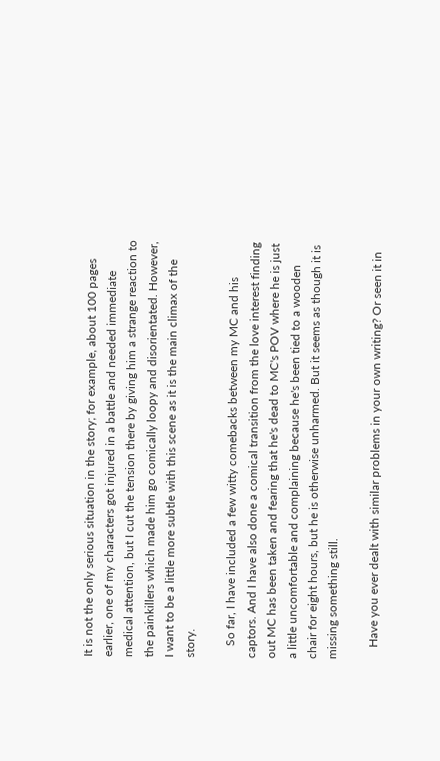It is not the only serious situation in the story; for example, about 100 pages earlier, one of my characters got injured in a battle and needed immediate medical attention, but I cut the tension there by giving him a strange reaction to the painkillers which made him go comically loopy and disorientated. However, I want to be a little more subtle with this scene as it is the main climax of the story.

    So far, I have included a few witty comebacks between my MC and his captors. And I have also done a comical transition from the love interest finding out MC has been taken and fearing that he's dead to MC's POV where he is just a little uncomfortable and complaining because he's been tied to a wooden chair for eight hours, but he is otherwise unharmed. But it seems as though it is missing something still.

    Have you ever dealt with similar problems in your own writing? Or seen it in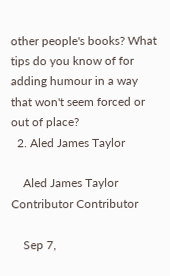other people's books? What tips do you know of for adding humour in a way that won't seem forced or out of place?
  2. Aled James Taylor

    Aled James Taylor Contributor Contributor

    Sep 7,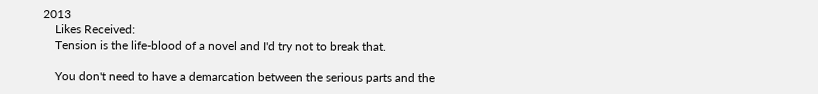2013
    Likes Received:
    Tension is the life-blood of a novel and I'd try not to break that.

    You don't need to have a demarcation between the serious parts and the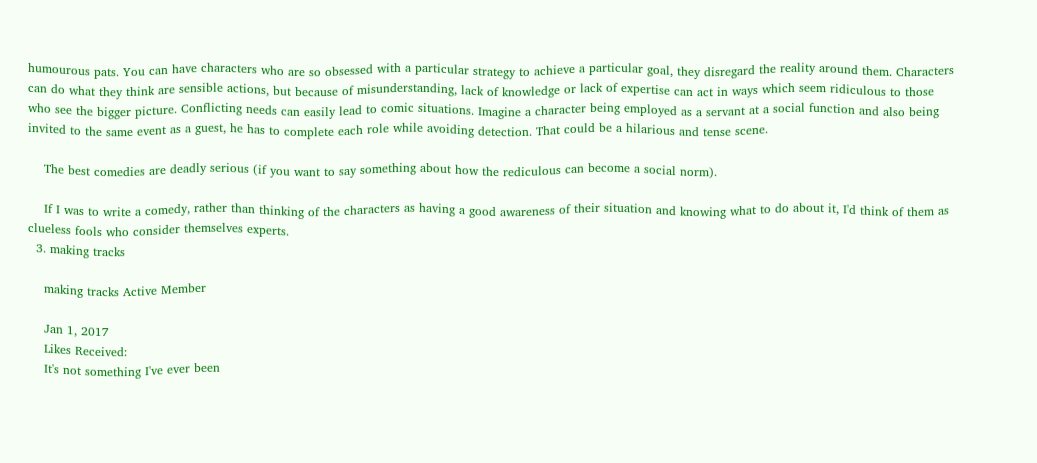humourous pats. You can have characters who are so obsessed with a particular strategy to achieve a particular goal, they disregard the reality around them. Characters can do what they think are sensible actions, but because of misunderstanding, lack of knowledge or lack of expertise can act in ways which seem ridiculous to those who see the bigger picture. Conflicting needs can easily lead to comic situations. Imagine a character being employed as a servant at a social function and also being invited to the same event as a guest, he has to complete each role while avoiding detection. That could be a hilarious and tense scene.

    The best comedies are deadly serious (if you want to say something about how the rediculous can become a social norm).

    If I was to write a comedy, rather than thinking of the characters as having a good awareness of their situation and knowing what to do about it, I'd think of them as clueless fools who consider themselves experts.
  3. making tracks

    making tracks Active Member

    Jan 1, 2017
    Likes Received:
    It's not something I've ever been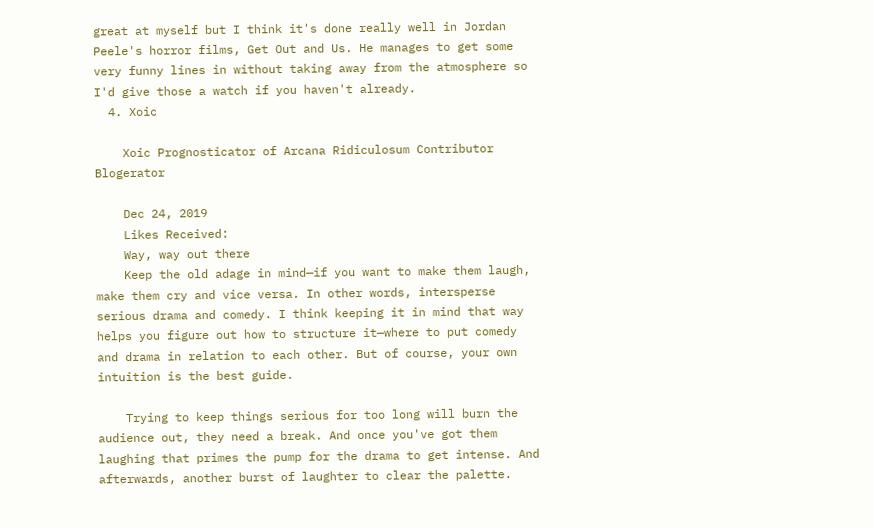great at myself but I think it's done really well in Jordan Peele's horror films, Get Out and Us. He manages to get some very funny lines in without taking away from the atmosphere so I'd give those a watch if you haven't already.
  4. Xoic

    Xoic Prognosticator of Arcana Ridiculosum Contributor Blogerator

    Dec 24, 2019
    Likes Received:
    Way, way out there
    Keep the old adage in mind—if you want to make them laugh, make them cry and vice versa. In other words, intersperse serious drama and comedy. I think keeping it in mind that way helps you figure out how to structure it—where to put comedy and drama in relation to each other. But of course, your own intuition is the best guide.

    Trying to keep things serious for too long will burn the audience out, they need a break. And once you've got them laughing that primes the pump for the drama to get intense. And afterwards, another burst of laughter to clear the palette.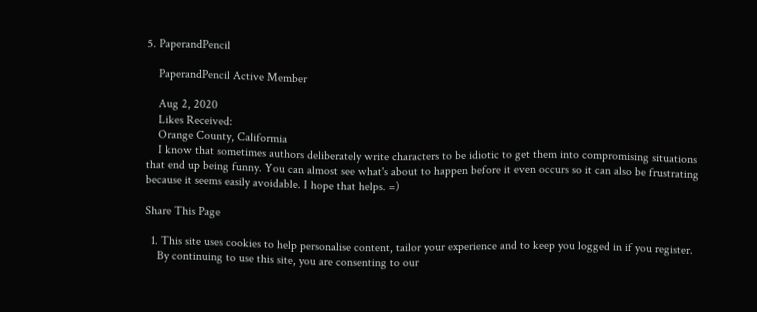5. PaperandPencil

    PaperandPencil Active Member

    Aug 2, 2020
    Likes Received:
    Orange County, Califormia
    I know that sometimes authors deliberately write characters to be idiotic to get them into compromising situations that end up being funny. You can almost see what's about to happen before it even occurs so it can also be frustrating because it seems easily avoidable. I hope that helps. =)

Share This Page

  1. This site uses cookies to help personalise content, tailor your experience and to keep you logged in if you register.
    By continuing to use this site, you are consenting to our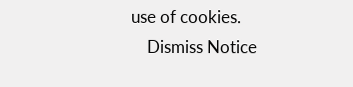use of cookies.
    Dismiss Notice